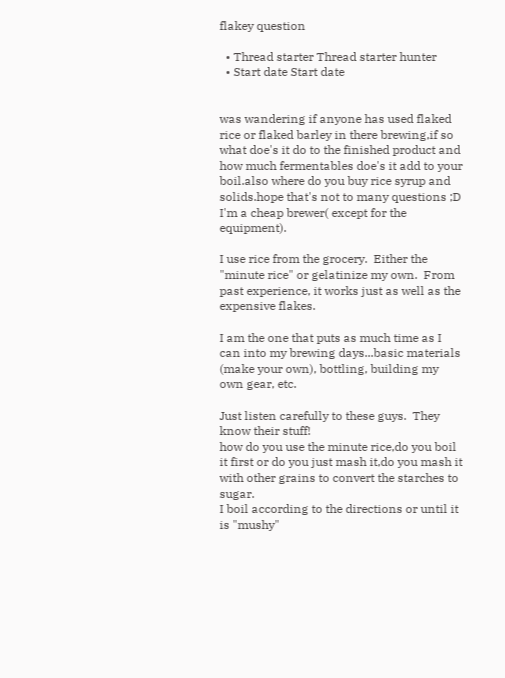flakey question

  • Thread starter Thread starter hunter
  • Start date Start date


was wandering if anyone has used flaked rice or flaked barley in there brewing,if so what doe's it do to the finished product and how much fermentables doe's it add to your boil.also where do you buy rice syrup and solids.hope that's not to many questions ;D
I'm a cheap brewer( except for the equipment).

I use rice from the grocery.  Either the "minute rice" or gelatinize my own.  From past experience, it works just as well as the expensive flakes.

I am the one that puts as much time as I can into my brewing days...basic materials (make your own), bottling, building my own gear, etc.

Just listen carefully to these guys.  They know their stuff!
how do you use the minute rice,do you boil it first or do you just mash it,do you mash it with other grains to convert the starches to sugar.
I boil according to the directions or until it is "mushy"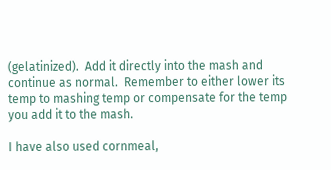(gelatinized).  Add it directly into the mash and continue as normal.  Remember to either lower its temp to mashing temp or compensate for the temp you add it to the mash.

I have also used cornmeal,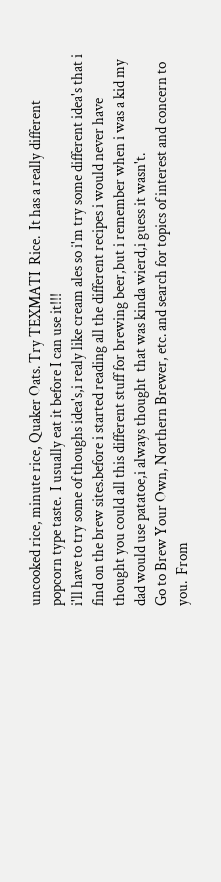uncooked rice, minute rice, Quaker Oats. Try TEXMATI  Rice.  It has a really different popcorn type taste.  I usually eat it before I can use it!!!
i'll have to try some of thoughs idea's,i realy like cream ales so i'm try some different idea's that i find on the brew sites.before i started reading all the different recipes i would never have thought you could all this different stuff for brewing beer,but i remember when i was a kid my dad would use patatoe,i always thought  that was kinda wierd,i guess it wasn't.
Go to Brew Your Own, Northern Brewer, etc. and search for topics of interest and concern to you.  From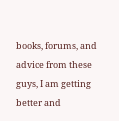books, forums, and advice from these guys, I am getting better and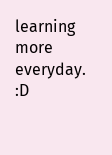learning more everyday.   :D